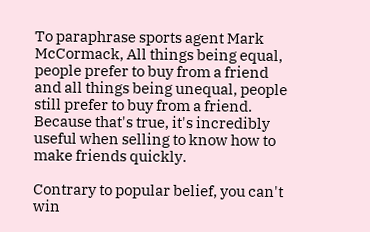To paraphrase sports agent Mark McCormack, All things being equal, people prefer to buy from a friend and all things being unequal, people still prefer to buy from a friend. Because that's true, it's incredibly useful when selling to know how to make friends quickly.

Contrary to popular belief, you can't win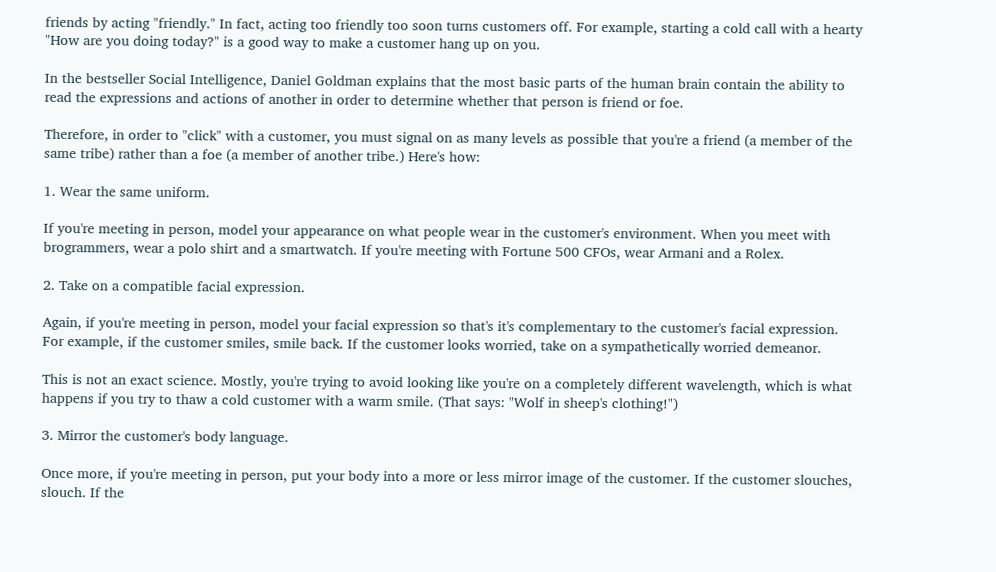friends by acting "friendly." In fact, acting too friendly too soon turns customers off. For example, starting a cold call with a hearty "How are you doing today?" is a good way to make a customer hang up on you.

In the bestseller Social Intelligence, Daniel Goldman explains that the most basic parts of the human brain contain the ability to read the expressions and actions of another in order to determine whether that person is friend or foe.

Therefore, in order to "click" with a customer, you must signal on as many levels as possible that you're a friend (a member of the same tribe) rather than a foe (a member of another tribe.) Here's how:

1. Wear the same uniform.

If you're meeting in person, model your appearance on what people wear in the customer's environment. When you meet with brogrammers, wear a polo shirt and a smartwatch. If you're meeting with Fortune 500 CFOs, wear Armani and a Rolex.

2. Take on a compatible facial expression.

Again, if you're meeting in person, model your facial expression so that's it's complementary to the customer's facial expression. For example, if the customer smiles, smile back. If the customer looks worried, take on a sympathetically worried demeanor.

This is not an exact science. Mostly, you're trying to avoid looking like you're on a completely different wavelength, which is what happens if you try to thaw a cold customer with a warm smile. (That says: "Wolf in sheep's clothing!")

3. Mirror the customer's body language.

Once more, if you're meeting in person, put your body into a more or less mirror image of the customer. If the customer slouches, slouch. If the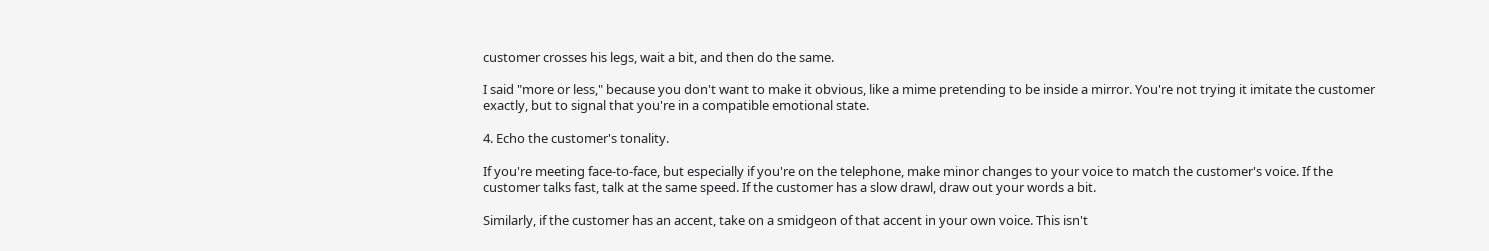customer crosses his legs, wait a bit, and then do the same.

I said "more or less," because you don't want to make it obvious, like a mime pretending to be inside a mirror. You're not trying it imitate the customer exactly, but to signal that you're in a compatible emotional state.

4. Echo the customer's tonality.

If you're meeting face-to-face, but especially if you're on the telephone, make minor changes to your voice to match the customer's voice. If the customer talks fast, talk at the same speed. If the customer has a slow drawl, draw out your words a bit.

Similarly, if the customer has an accent, take on a smidgeon of that accent in your own voice. This isn't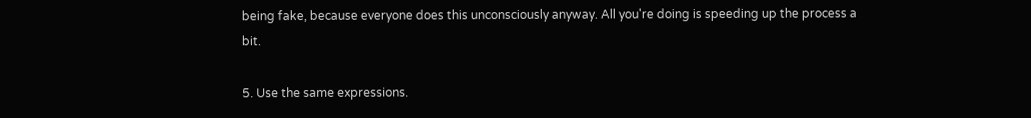being fake, because everyone does this unconsciously anyway. All you're doing is speeding up the process a bit.

5. Use the same expressions.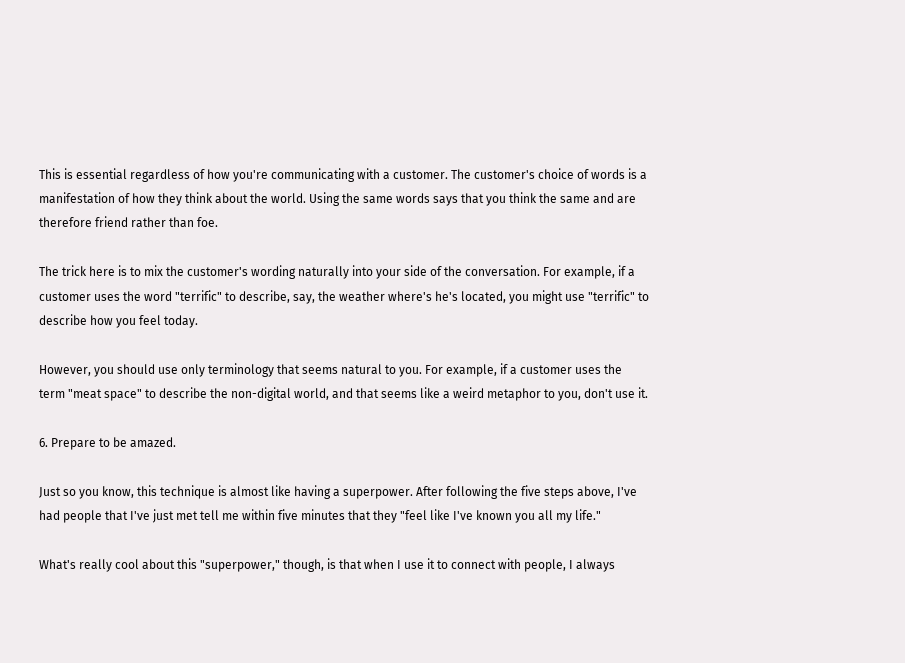This is essential regardless of how you're communicating with a customer. The customer's choice of words is a manifestation of how they think about the world. Using the same words says that you think the same and are therefore friend rather than foe.

The trick here is to mix the customer's wording naturally into your side of the conversation. For example, if a customer uses the word "terrific" to describe, say, the weather where's he's located, you might use "terrific" to describe how you feel today.

However, you should use only terminology that seems natural to you. For example, if a customer uses the term "meat space" to describe the non-digital world, and that seems like a weird metaphor to you, don't use it.

6. Prepare to be amazed.

Just so you know, this technique is almost like having a superpower. After following the five steps above, I've had people that I've just met tell me within five minutes that they "feel like I've known you all my life."

What's really cool about this "superpower," though, is that when I use it to connect with people, I always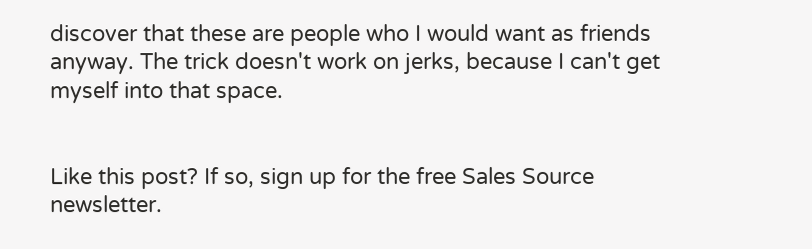discover that these are people who I would want as friends anyway. The trick doesn't work on jerks, because I can't get myself into that space.


Like this post? If so, sign up for the free Sales Source newsletter.